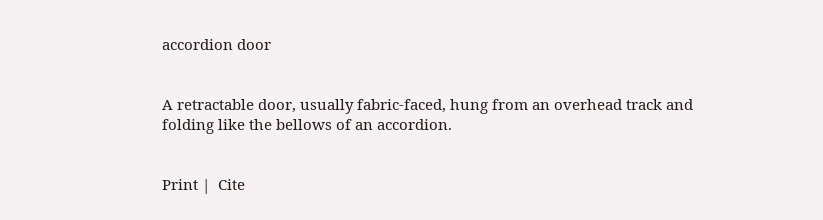accordion door


A retractable door, usually fabric-faced, hung from an overhead track and folding like the bellows of an accordion.


Print |  Cite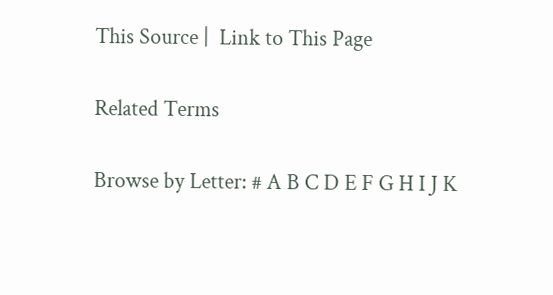This Source |  Link to This Page

Related Terms

Browse by Letter: # A B C D E F G H I J K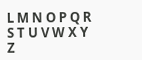L M N O P Q R S T U V W X Y Z